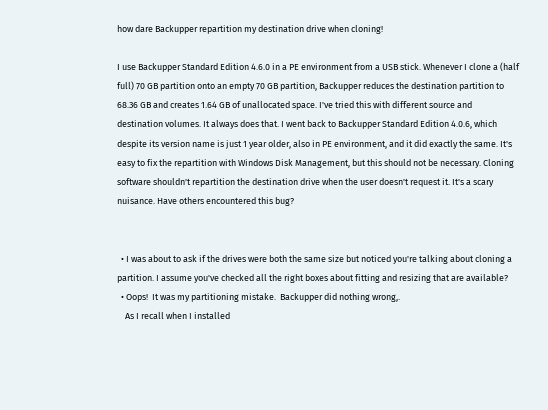how dare Backupper repartition my destination drive when cloning!

I use Backupper Standard Edition 4.6.0 in a PE environment from a USB stick. Whenever I clone a (half full) 70 GB partition onto an empty 70 GB partition, Backupper reduces the destination partition to 68.36 GB and creates 1.64 GB of unallocated space. I've tried this with different source and destination volumes. It always does that. I went back to Backupper Standard Edition 4.0.6, which despite its version name is just 1 year older, also in PE environment, and it did exactly the same. It's easy to fix the repartition with Windows Disk Management, but this should not be necessary. Cloning software shouldn't repartition the destination drive when the user doesn't request it. It's a scary nuisance. Have others encountered this bug?


  • I was about to ask if the drives were both the same size but noticed you're talking about cloning a partition. I assume you've checked all the right boxes about fitting and resizing that are available?
  • Oops!  It was my partitioning mistake.  Backupper did nothing wrong,.
    As I recall when I installed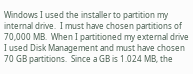Windows I used the installer to partition my internal drive.  I must have chosen partitions of 70,000 MB.  When I partitioned my external drive I used Disk Management and must have chosen 70 GB partitions.  Since a GB is 1.024 MB, the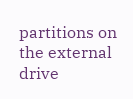partitions on the external drive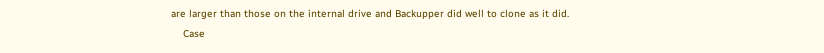are larger than those on the internal drive and Backupper did well to clone as it did.
    Case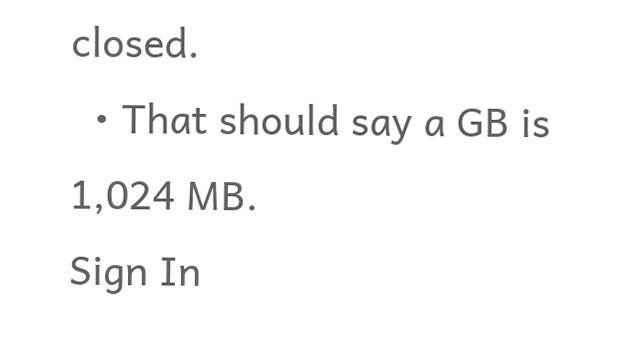closed.
  • That should say a GB is 1,024 MB.
Sign In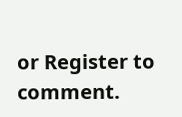or Register to comment.